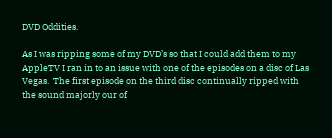DVD Oddities.

As I was ripping some of my DVD’s so that I could add them to my AppleTV I ran in to an issue with one of the episodes on a disc of Las Vegas.  The first episode on the third disc continually ripped with the sound majorly our of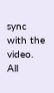sync with the video.  All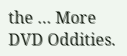the … More DVD Oddities.